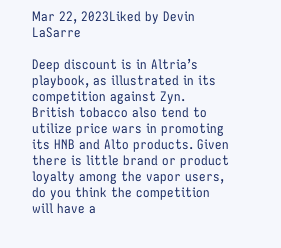Mar 22, 2023Liked by Devin LaSarre

Deep discount is in Altria’s playbook, as illustrated in its competition against Zyn. British tobacco also tend to utilize price wars in promoting its HNB and Alto products. Given there is little brand or product loyalty among the vapor users, do you think the competition will have a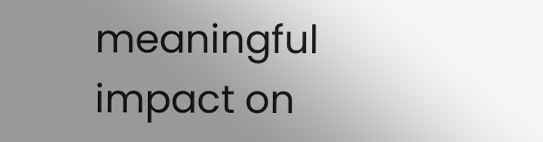meaningful impact on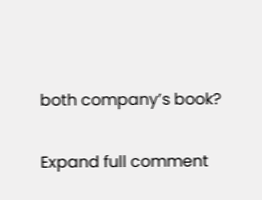both company’s book?

Expand full comment